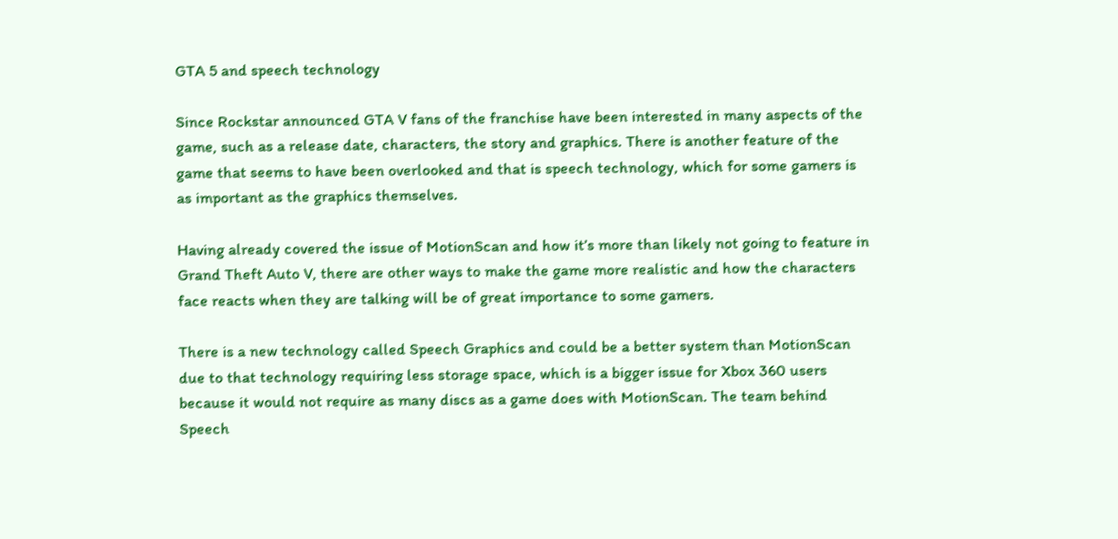GTA 5 and speech technology

Since Rockstar announced GTA V fans of the franchise have been interested in many aspects of the game, such as a release date, characters, the story and graphics. There is another feature of the game that seems to have been overlooked and that is speech technology, which for some gamers is as important as the graphics themselves.

Having already covered the issue of MotionScan and how it’s more than likely not going to feature in Grand Theft Auto V, there are other ways to make the game more realistic and how the characters face reacts when they are talking will be of great importance to some gamers.

There is a new technology called Speech Graphics and could be a better system than MotionScan due to that technology requiring less storage space, which is a bigger issue for Xbox 360 users because it would not require as many discs as a game does with MotionScan. The team behind Speech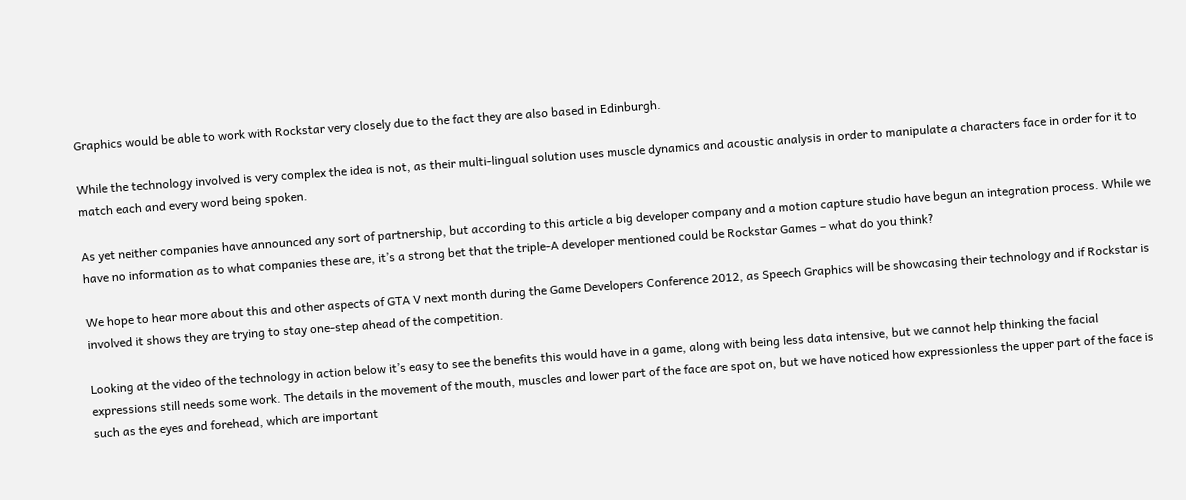Graphics would be able to work with Rockstar very closely due to the fact they are also based in Edinburgh.

While the technology involved is very complex the idea is not, as their multi-lingual solution uses muscle dynamics and acoustic analysis in order to manipulate a characters face in order for it to match each and every word being spoken.

As yet neither companies have announced any sort of partnership, but according to this article a big developer company and a motion capture studio have begun an integration process. While we have no information as to what companies these are, it’s a strong bet that the triple-A developer mentioned could be Rockstar Games – what do you think?

We hope to hear more about this and other aspects of GTA V next month during the Game Developers Conference 2012, as Speech Graphics will be showcasing their technology and if Rockstar is involved it shows they are trying to stay one-step ahead of the competition.

Looking at the video of the technology in action below it’s easy to see the benefits this would have in a game, along with being less data intensive, but we cannot help thinking the facial expressions still needs some work. The details in the movement of the mouth, muscles and lower part of the face are spot on, but we have noticed how expressionless the upper part of the face is such as the eyes and forehead, which are important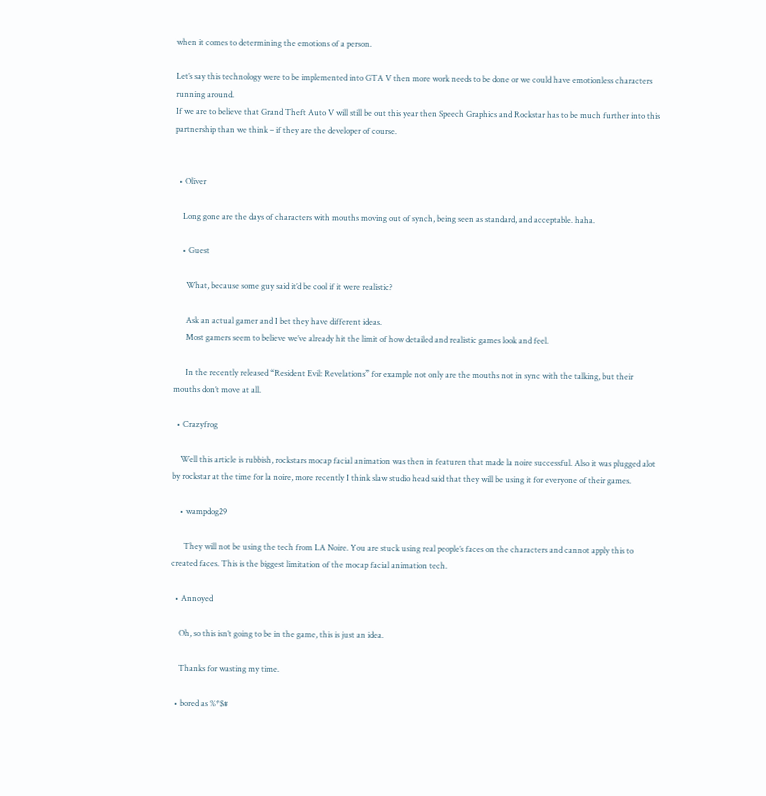when it comes to determining the emotions of a person.

Let’s say this technology were to be implemented into GTA V then more work needs to be done or we could have emotionless characters running around.
If we are to believe that Grand Theft Auto V will still be out this year then Speech Graphics and Rockstar has to be much further into this partnership than we think – if they are the developer of course.


  • Oliver

    Long gone are the days of characters with mouths moving out of synch, being seen as standard, and acceptable. haha.

    • Guest

      What, because some guy said it’d be cool if it were realistic?

      Ask an actual gamer and I bet they have different ideas.
      Most gamers seem to believe we’ve already hit the limit of how detailed and realistic games look and feel.

      In the recently released “Resident Evil: Revelations” for example not only are the mouths not in sync with the talking, but their mouths don’t move at all.

  • Crazyfrog

    Well this article is rubbish, rockstars mocap facial animation was then in featuren that made la noire successful. Also it was plugged alot by rockstar at the time for la noire, more recently I think slaw studio head said that they will be using it for everyone of their games.

    • wampdog29

      They will not be using the tech from LA Noire. You are stuck using real people’s faces on the characters and cannot apply this to created faces. This is the biggest limitation of the mocap facial animation tech.

  • Annoyed

    Oh, so this isn’t going to be in the game, this is just an idea.

    Thanks for wasting my time.

  • bored as %*$#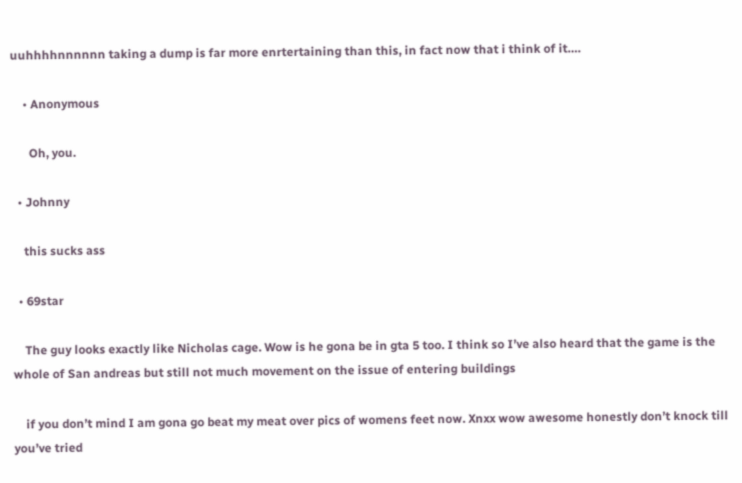uuhhhhnnnnnn taking a dump is far more enrtertaining than this, in fact now that i think of it….

    • Anonymous

      Oh, you.

  • Johnny

    this sucks ass

  • 69star

    The guy looks exactly like Nicholas cage. Wow is he gona be in gta 5 too. I think so I’ve also heard that the game is the whole of San andreas but still not much movement on the issue of entering buildings

    if you don’t mind I am gona go beat my meat over pics of womens feet now. Xnxx wow awesome honestly don’t knock till you’ve tried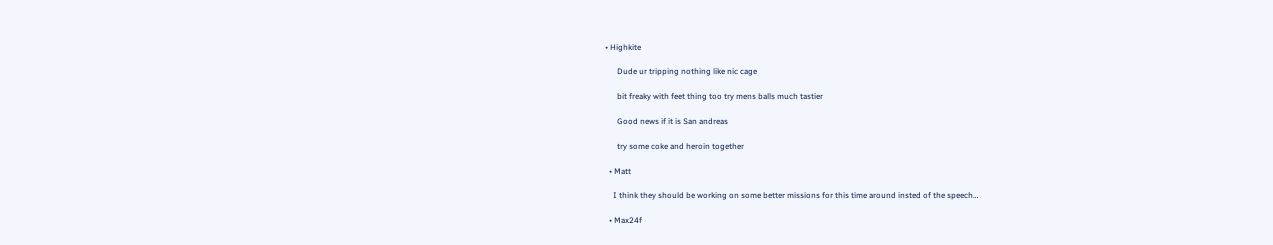• Highkite

      Dude ur tripping nothing like nic cage

      bit freaky with feet thing too try mens balls much tastier

      Good news if it is San andreas

      try some coke and heroin together

  • Matt

    I think they should be working on some better missions for this time around insted of the speech…

  • Max24f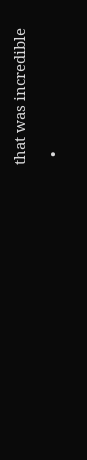that was incredible

  •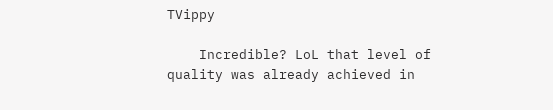TVippy

    Incredible? LoL that level of quality was already achieved in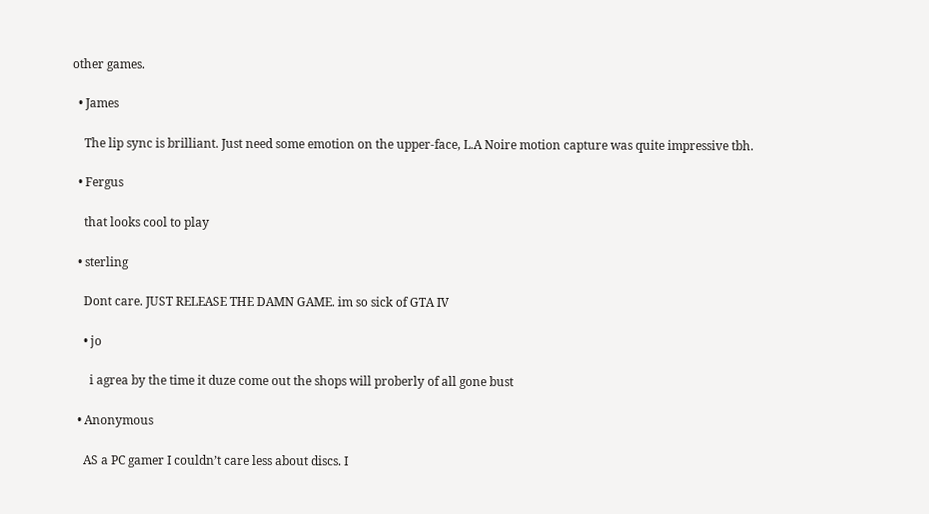other games.

  • James

    The lip sync is brilliant. Just need some emotion on the upper-face, L.A Noire motion capture was quite impressive tbh.

  • Fergus

    that looks cool to play

  • sterling

    Dont care. JUST RELEASE THE DAMN GAME. im so sick of GTA IV

    • jo

      i agrea by the time it duze come out the shops will proberly of all gone bust

  • Anonymous

    AS a PC gamer I couldn’t care less about discs. I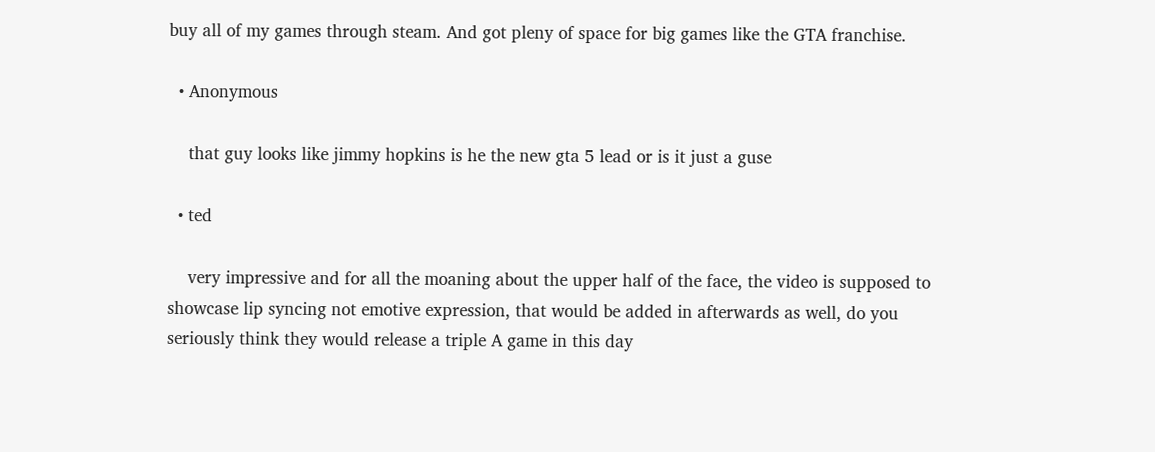buy all of my games through steam. And got pleny of space for big games like the GTA franchise.

  • Anonymous

    that guy looks like jimmy hopkins is he the new gta 5 lead or is it just a guse

  • ted

    very impressive and for all the moaning about the upper half of the face, the video is supposed to showcase lip syncing not emotive expression, that would be added in afterwards as well, do you seriously think they would release a triple A game in this day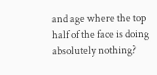and age where the top half of the face is doing absolutely nothing?